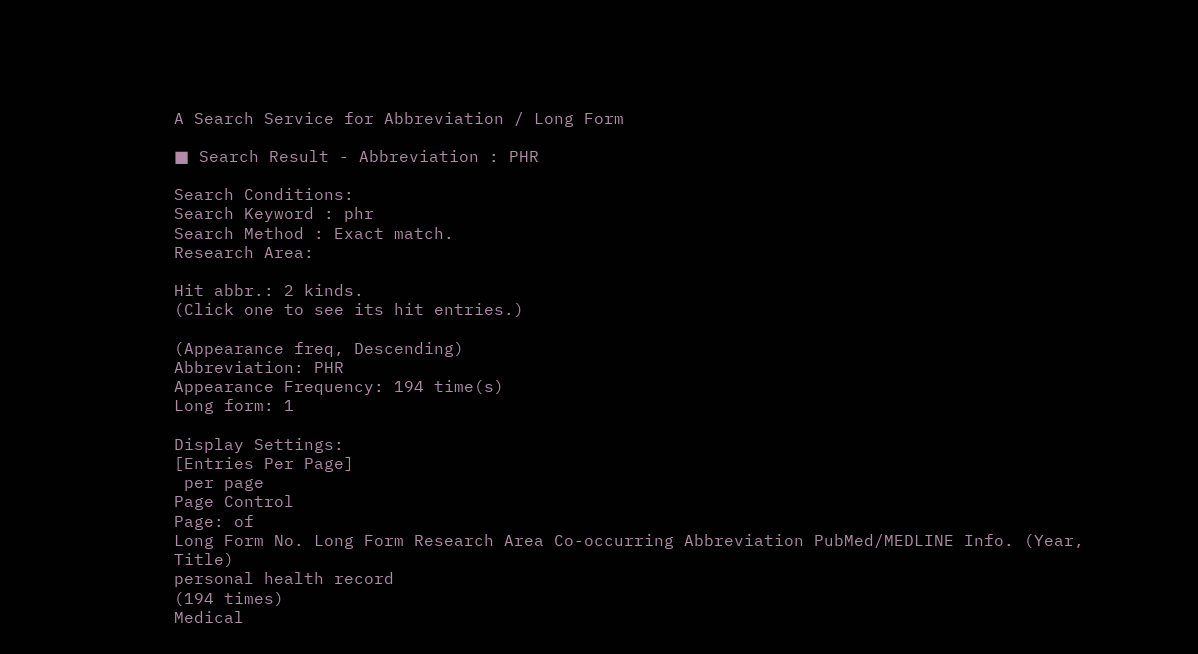A Search Service for Abbreviation / Long Form

■ Search Result - Abbreviation : PHR

Search Conditions:
Search Keyword : phr
Search Method : Exact match.
Research Area:

Hit abbr.: 2 kinds.
(Click one to see its hit entries.)

(Appearance freq, Descending)
Abbreviation: PHR
Appearance Frequency: 194 time(s)
Long form: 1

Display Settings:
[Entries Per Page]
 per page
Page Control
Page: of
Long Form No. Long Form Research Area Co-occurring Abbreviation PubMed/MEDLINE Info. (Year, Title)
personal health record
(194 times)
Medical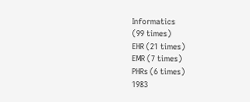Informatics
(99 times)
EHR (21 times)
EMR (7 times)
PHRs (6 times)
1983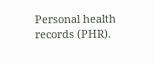Personal health records (PHR).